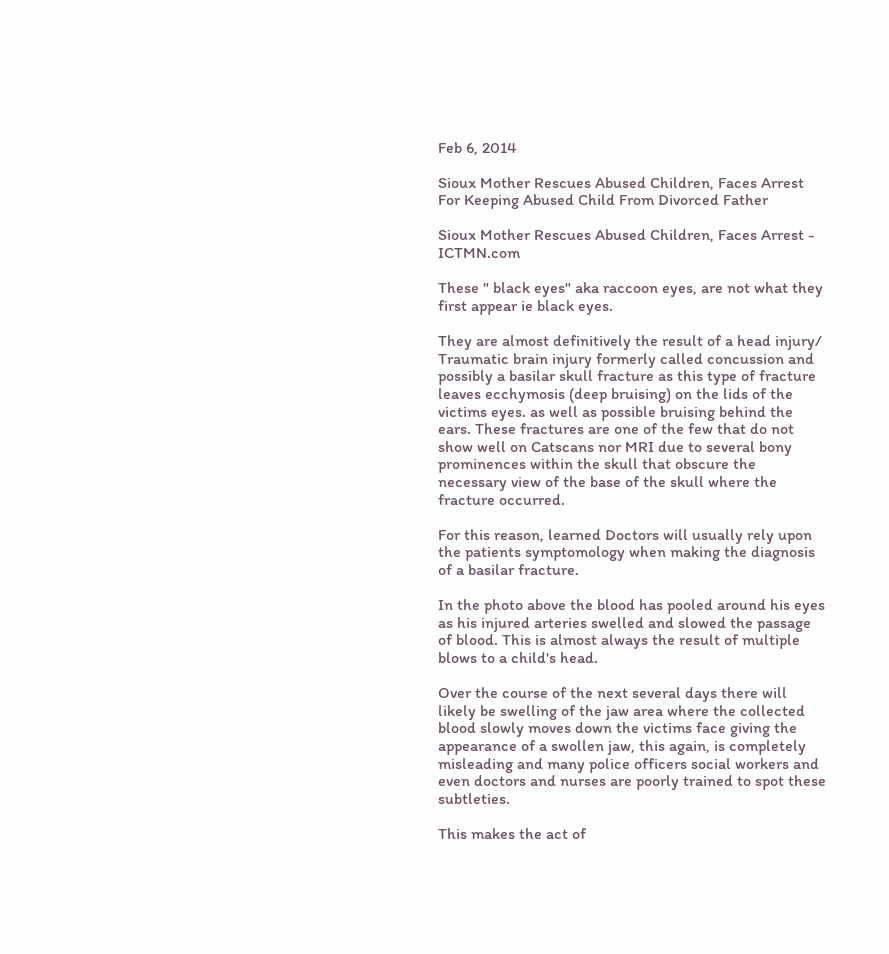Feb 6, 2014

Sioux Mother Rescues Abused Children, Faces Arrest For Keeping Abused Child From Divorced Father

Sioux Mother Rescues Abused Children, Faces Arrest - ICTMN.com

These " black eyes" aka raccoon eyes, are not what they first appear ie black eyes.

They are almost definitively the result of a head injury/ Traumatic brain injury formerly called concussion and possibly a basilar skull fracture as this type of fracture leaves ecchymosis (deep bruising) on the lids of the victims eyes. as well as possible bruising behind the ears. These fractures are one of the few that do not show well on Catscans nor MRI due to several bony prominences within the skull that obscure the necessary view of the base of the skull where the fracture occurred.

For this reason, learned Doctors will usually rely upon the patients symptomology when making the diagnosis of a basilar fracture.

In the photo above the blood has pooled around his eyes as his injured arteries swelled and slowed the passage of blood. This is almost always the result of multiple blows to a child's head.

Over the course of the next several days there will likely be swelling of the jaw area where the collected blood slowly moves down the victims face giving the appearance of a swollen jaw, this again, is completely misleading and many police officers social workers and even doctors and nurses are poorly trained to spot these subtleties.

This makes the act of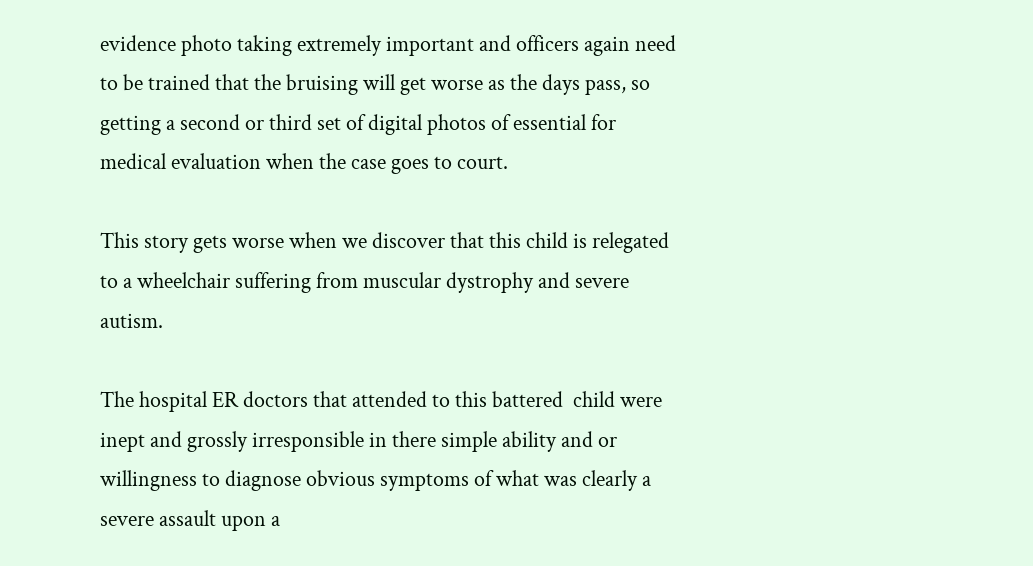evidence photo taking extremely important and officers again need to be trained that the bruising will get worse as the days pass, so getting a second or third set of digital photos of essential for medical evaluation when the case goes to court.

This story gets worse when we discover that this child is relegated to a wheelchair suffering from muscular dystrophy and severe autism.

The hospital ER doctors that attended to this battered  child were inept and grossly irresponsible in there simple ability and or willingness to diagnose obvious symptoms of what was clearly a severe assault upon a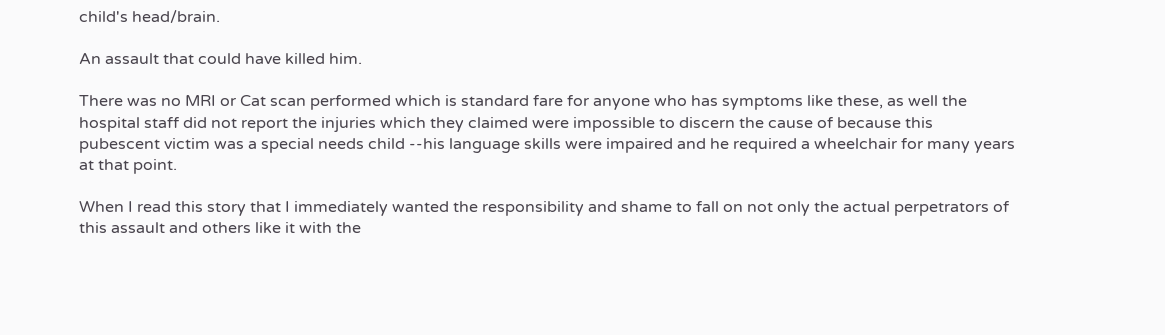child's head/brain.

An assault that could have killed him.

There was no MRI or Cat scan performed which is standard fare for anyone who has symptoms like these, as well the hospital staff did not report the injuries which they claimed were impossible to discern the cause of because this pubescent victim was a special needs child --his language skills were impaired and he required a wheelchair for many years at that point.

When I read this story that I immediately wanted the responsibility and shame to fall on not only the actual perpetrators of this assault and others like it with the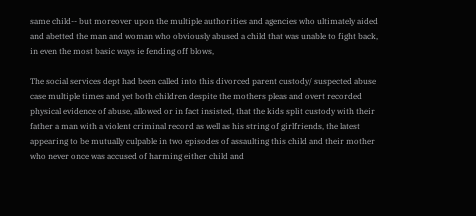same child-- but moreover upon the multiple authorities and agencies who ultimately aided and abetted the man and woman who obviously abused a child that was unable to fight back, in even the most basic ways ie fending off blows,

The social services dept had been called into this divorced parent custody/ suspected abuse case multiple times and yet both children despite the mothers pleas and overt recorded physical evidence of abuse, allowed or in fact insisted, that the kids split custody with their father a man with a violent criminal record as well as his string of girlfriends, the latest appearing to be mutually culpable in two episodes of assaulting this child and their mother who never once was accused of harming either child and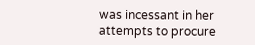was incessant in her attempts to procure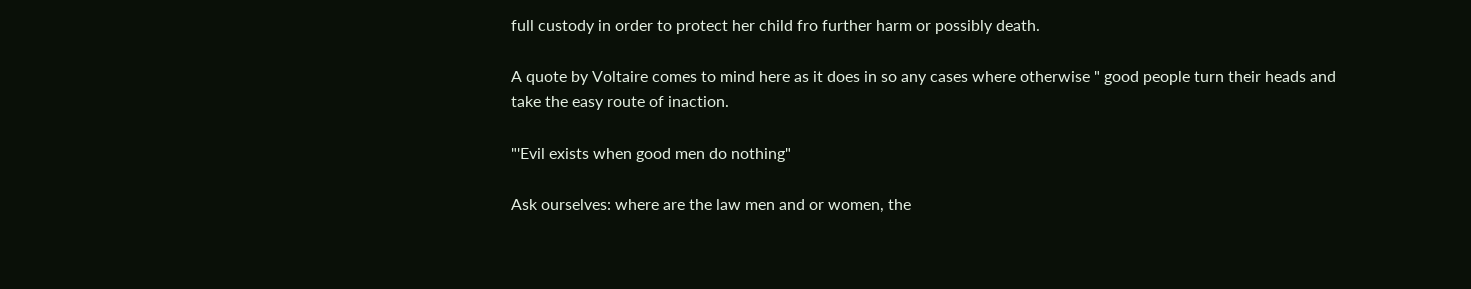full custody in order to protect her child fro further harm or possibly death.

A quote by Voltaire comes to mind here as it does in so any cases where otherwise " good people turn their heads and take the easy route of inaction.

"'Evil exists when good men do nothing"

Ask ourselves: where are the law men and or women, the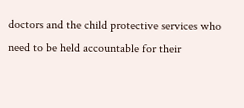doctors and the child protective services who need to be held accountable for their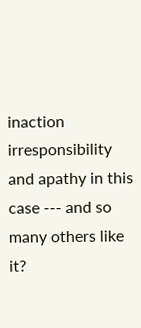inaction irresponsibility and apathy in this case --- and so many others like it?